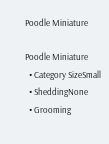Poodle Miniature

Poodle Miniature
  • Category SizeSmall
  • SheddingNone
  • Grooming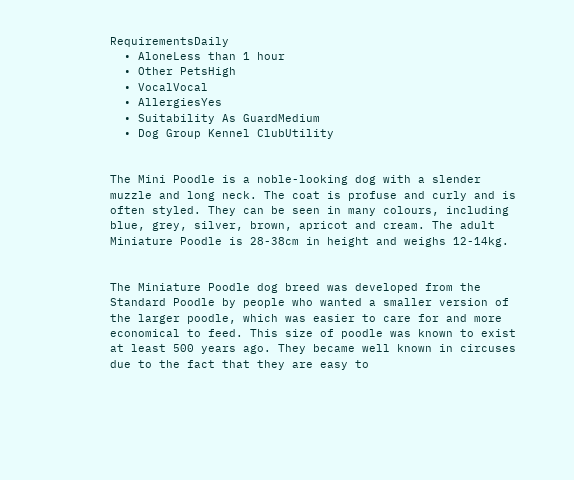RequirementsDaily
  • AloneLess than 1 hour
  • Other PetsHigh
  • VocalVocal
  • AllergiesYes
  • Suitability As GuardMedium
  • Dog Group Kennel ClubUtility


The Mini Poodle is a noble-looking dog with a slender muzzle and long neck. The coat is profuse and curly and is often styled. They can be seen in many colours, including blue, grey, silver, brown, apricot and cream. The adult Miniature Poodle is 28-38cm in height and weighs 12-14kg.


The Miniature Poodle dog breed was developed from the Standard Poodle by people who wanted a smaller version of the larger poodle, which was easier to care for and more economical to feed. This size of poodle was known to exist at least 500 years ago. They became well known in circuses due to the fact that they are easy to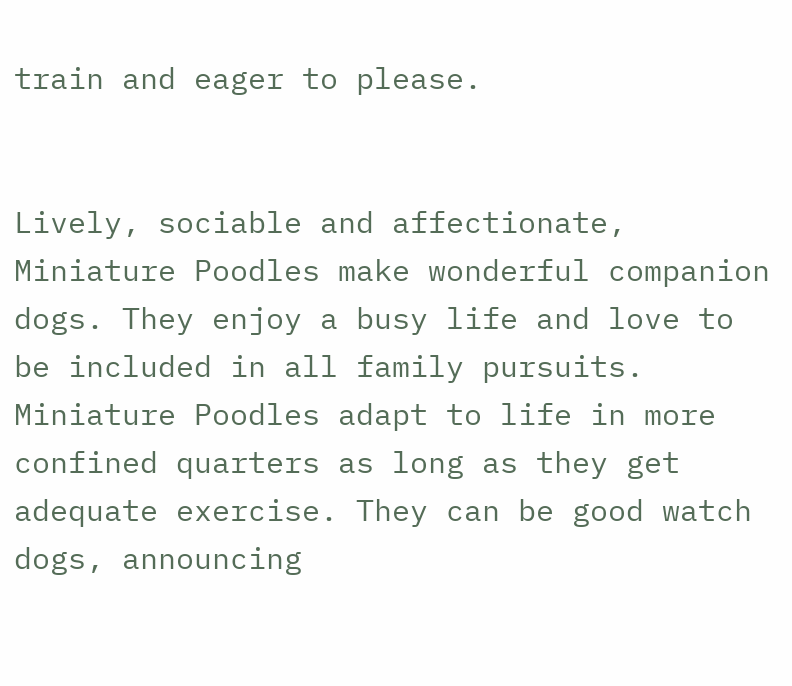train and eager to please.


Lively, sociable and affectionate, Miniature Poodles make wonderful companion dogs. They enjoy a busy life and love to be included in all family pursuits. Miniature Poodles adapt to life in more confined quarters as long as they get adequate exercise. They can be good watch dogs, announcing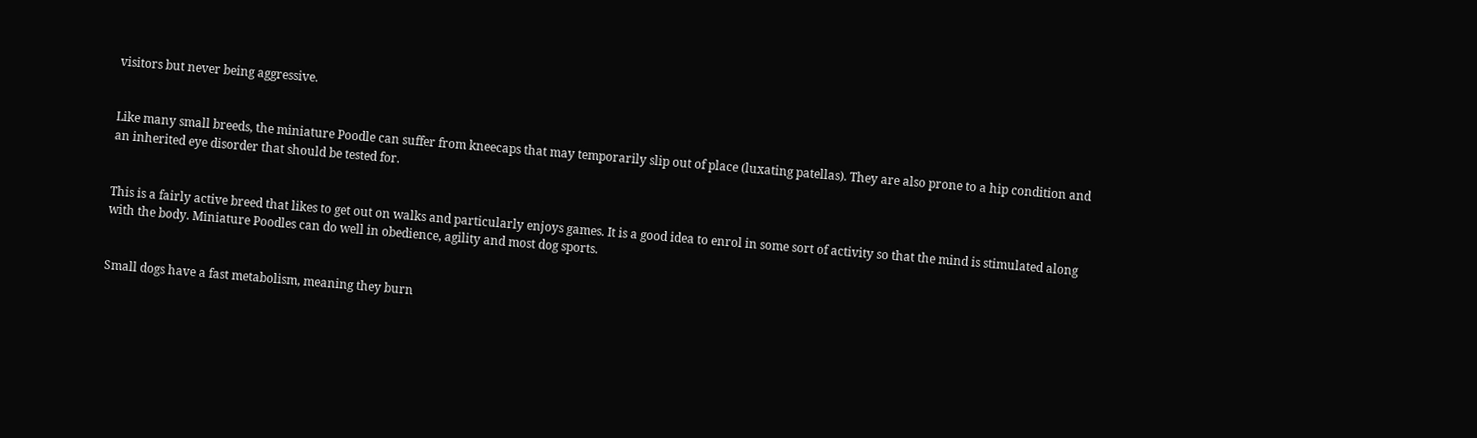visitors but never being aggressive.


Like many small breeds, the miniature Poodle can suffer from kneecaps that may temporarily slip out of place (luxating patellas). They are also prone to a hip condition and an inherited eye disorder that should be tested for.


This is a fairly active breed that likes to get out on walks and particularly enjoys games. It is a good idea to enrol in some sort of activity so that the mind is stimulated along with the body. Miniature Poodles can do well in obedience, agility and most dog sports.


Small dogs have a fast metabolism, meaning they burn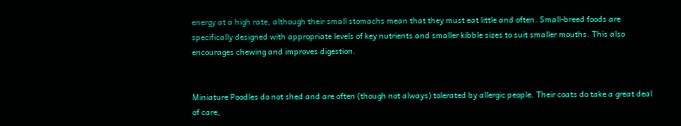energy at a high rate, although their small stomachs mean that they must eat little and often. Small-breed foods are specifically designed with appropriate levels of key nutrients and smaller kibble sizes to suit smaller mouths. This also encourages chewing and improves digestion.


Miniature Poodles do not shed and are often (though not always) tolerated by allergic people. Their coats do take a great deal of care,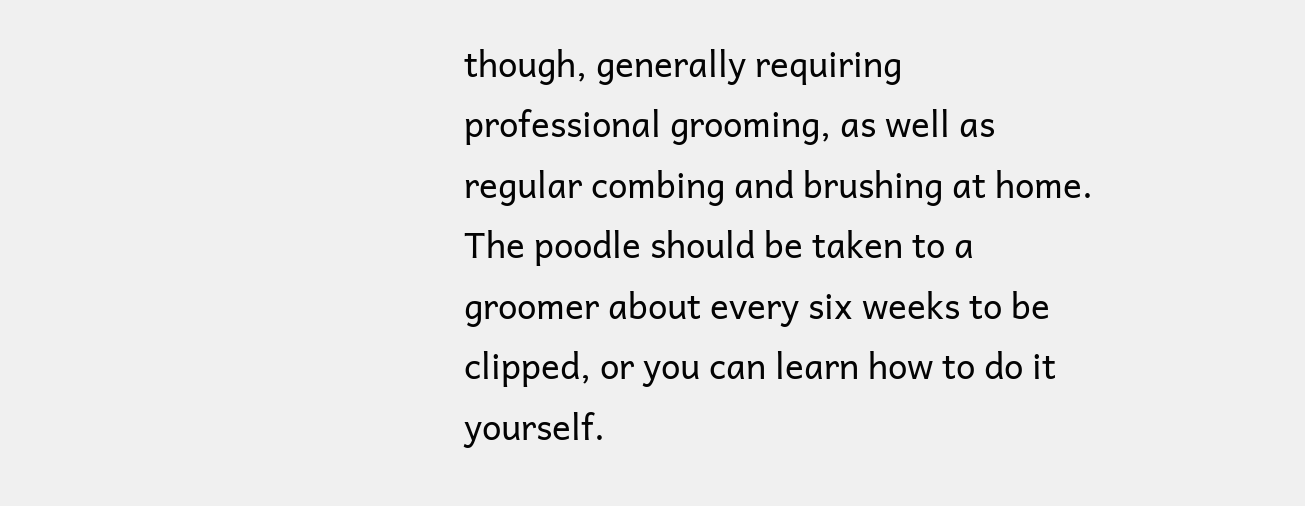though, generally requiring professional grooming, as well as regular combing and brushing at home. The poodle should be taken to a groomer about every six weeks to be clipped, or you can learn how to do it yourself.